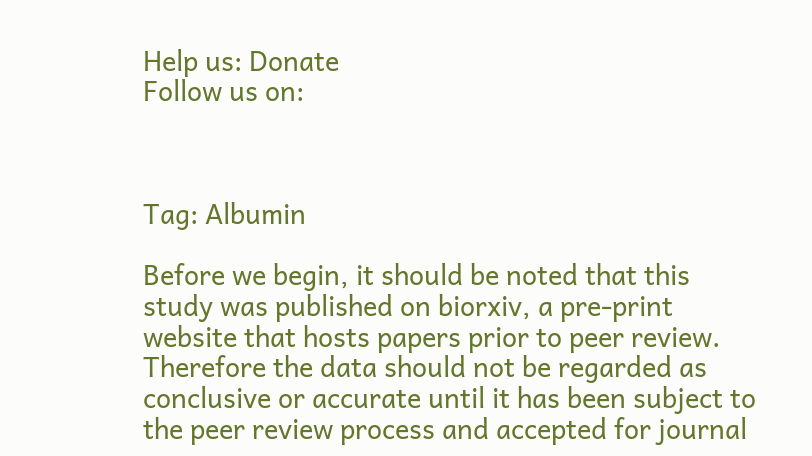Help us: Donate
Follow us on:



Tag: Albumin

Before we begin, it should be noted that this study was published on biorxiv, a pre-print website that hosts papers prior to peer review. Therefore the data should not be regarded as conclusive or accurate until it has been subject to the peer review process and accepted for journal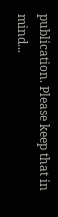publication. Please keep that in mind...